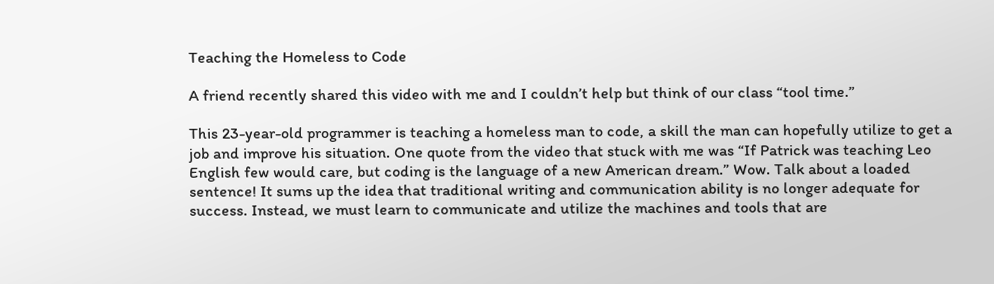Teaching the Homeless to Code

A friend recently shared this video with me and I couldn’t help but think of our class “tool time.”

This 23-year-old programmer is teaching a homeless man to code, a skill the man can hopefully utilize to get a job and improve his situation. One quote from the video that stuck with me was “If Patrick was teaching Leo English few would care, but coding is the language of a new American dream.” Wow. Talk about a loaded sentence! It sums up the idea that traditional writing and communication ability is no longer adequate for success. Instead, we must learn to communicate and utilize the machines and tools that are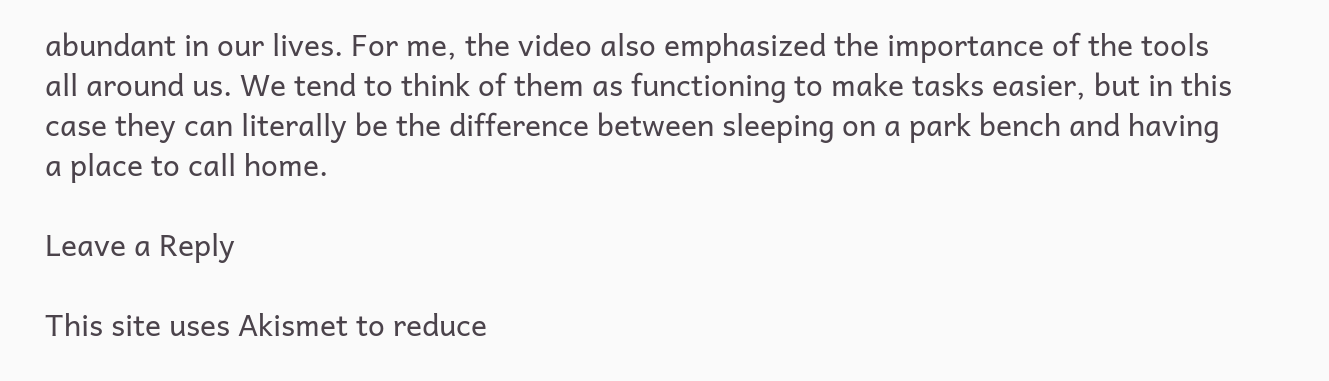abundant in our lives. For me, the video also emphasized the importance of the tools all around us. We tend to think of them as functioning to make tasks easier, but in this case they can literally be the difference between sleeping on a park bench and having a place to call home.

Leave a Reply

This site uses Akismet to reduce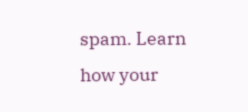spam. Learn how your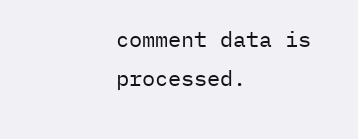comment data is processed.